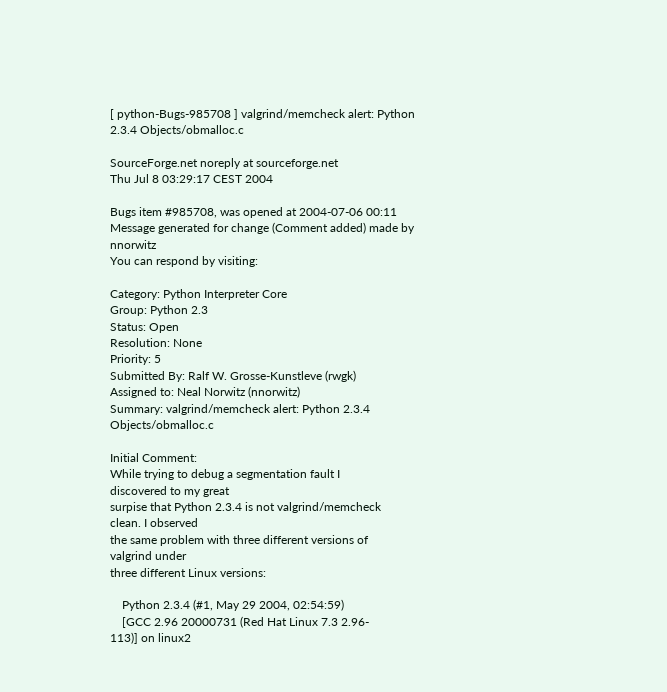[ python-Bugs-985708 ] valgrind/memcheck alert: Python 2.3.4 Objects/obmalloc.c

SourceForge.net noreply at sourceforge.net
Thu Jul 8 03:29:17 CEST 2004

Bugs item #985708, was opened at 2004-07-06 00:11
Message generated for change (Comment added) made by nnorwitz
You can respond by visiting:

Category: Python Interpreter Core
Group: Python 2.3
Status: Open
Resolution: None
Priority: 5
Submitted By: Ralf W. Grosse-Kunstleve (rwgk)
Assigned to: Neal Norwitz (nnorwitz)
Summary: valgrind/memcheck alert: Python 2.3.4 Objects/obmalloc.c

Initial Comment:
While trying to debug a segmentation fault I
discovered to my great
surpise that Python 2.3.4 is not valgrind/memcheck
clean. I observed
the same problem with three different versions of
valgrind under
three different Linux versions:

    Python 2.3.4 (#1, May 29 2004, 02:54:59)
    [GCC 2.96 20000731 (Red Hat Linux 7.3 2.96-
113)] on linux2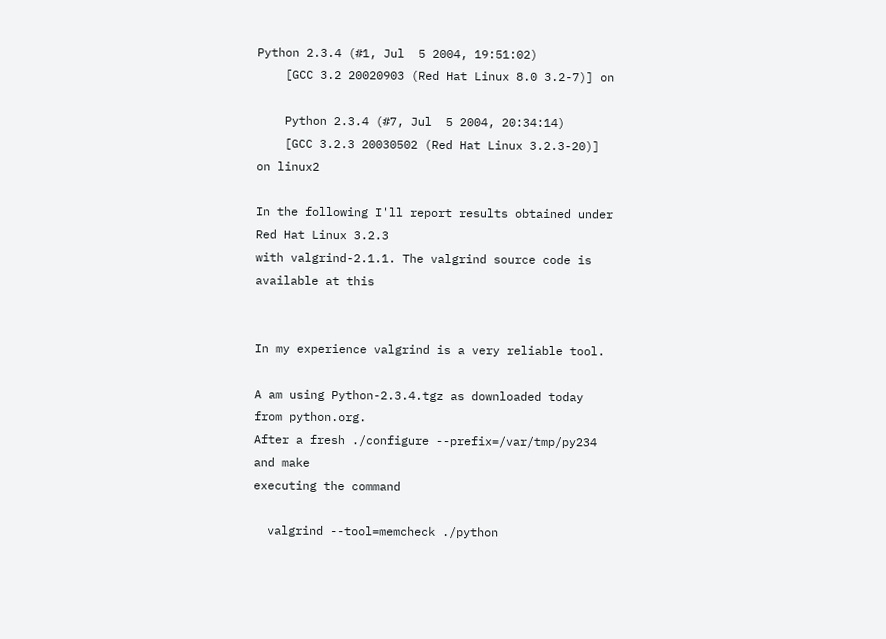Python 2.3.4 (#1, Jul  5 2004, 19:51:02)
    [GCC 3.2 20020903 (Red Hat Linux 8.0 3.2-7)] on

    Python 2.3.4 (#7, Jul  5 2004, 20:34:14)
    [GCC 3.2.3 20030502 (Red Hat Linux 3.2.3-20)]
on linux2

In the following I'll report results obtained under
Red Hat Linux 3.2.3
with valgrind-2.1.1. The valgrind source code is
available at this


In my experience valgrind is a very reliable tool.

A am using Python-2.3.4.tgz as downloaded today
from python.org.
After a fresh ./configure --prefix=/var/tmp/py234
and make
executing the command

  valgrind --tool=memcheck ./python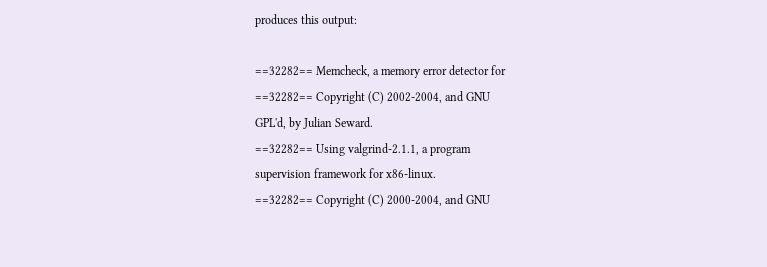produces this output:

==32282== Memcheck, a memory error detector for
==32282== Copyright (C) 2002-2004, and GNU
GPL'd, by Julian Seward.
==32282== Using valgrind-2.1.1, a program
supervision framework for x86-linux.
==32282== Copyright (C) 2000-2004, and GNU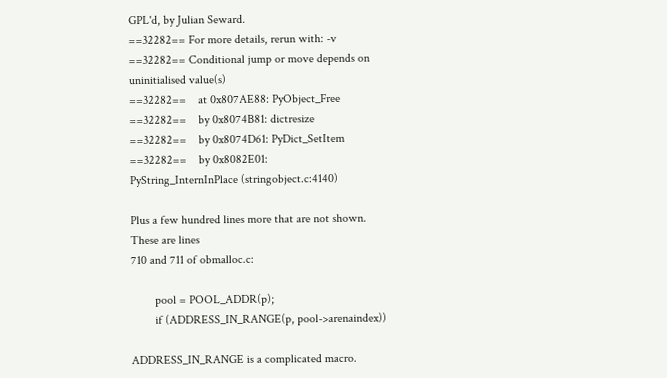GPL'd, by Julian Seward.
==32282== For more details, rerun with: -v
==32282== Conditional jump or move depends on
uninitialised value(s)
==32282==    at 0x807AE88: PyObject_Free
==32282==    by 0x8074B81: dictresize
==32282==    by 0x8074D61: PyDict_SetItem
==32282==    by 0x8082E01:
PyString_InternInPlace (stringobject.c:4140)

Plus a few hundred lines more that are not shown.
These are lines
710 and 711 of obmalloc.c:

        pool = POOL_ADDR(p);
        if (ADDRESS_IN_RANGE(p, pool->arenaindex))

ADDRESS_IN_RANGE is a complicated macro.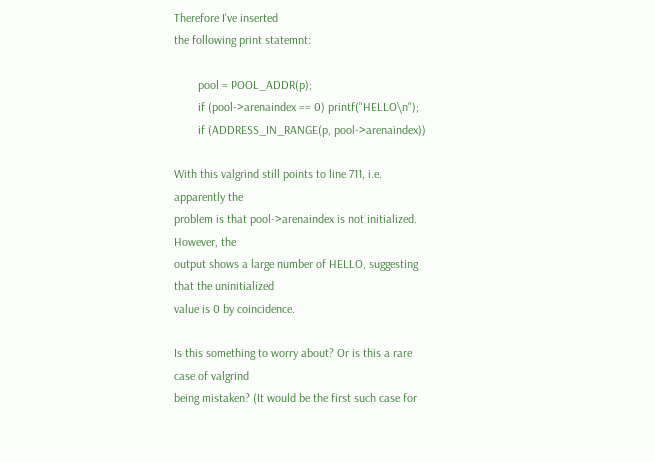Therefore I've inserted
the following print statemnt:

        pool = POOL_ADDR(p);
        if (pool->arenaindex == 0) printf("HELLO\n");
        if (ADDRESS_IN_RANGE(p, pool->arenaindex))

With this valgrind still points to line 711, i.e.
apparently the
problem is that pool->arenaindex is not initialized.
However, the
output shows a large number of HELLO, suggesting
that the uninitialized
value is 0 by coincidence.

Is this something to worry about? Or is this a rare
case of valgrind
being mistaken? (It would be the first such case for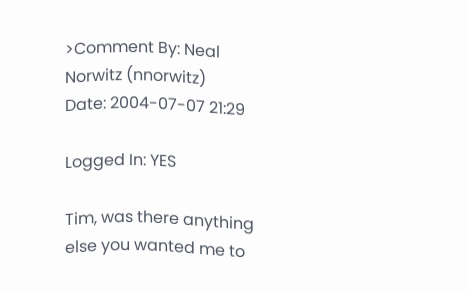>Comment By: Neal Norwitz (nnorwitz)
Date: 2004-07-07 21:29

Logged In: YES

Tim, was there anything else you wanted me to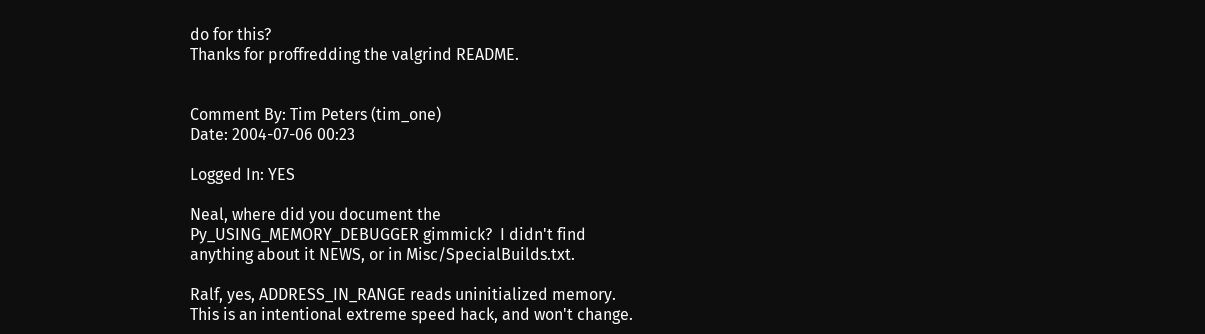do for this?
Thanks for proffredding the valgrind README.


Comment By: Tim Peters (tim_one)
Date: 2004-07-06 00:23

Logged In: YES

Neal, where did you document the
Py_USING_MEMORY_DEBUGGER gimmick?  I didn't find
anything about it NEWS, or in Misc/SpecialBuilds.txt.

Ralf, yes, ADDRESS_IN_RANGE reads uninitialized memory.
This is an intentional extreme speed hack, and won't change.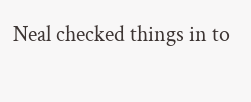Neal checked things in to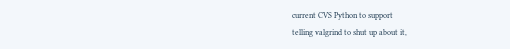current CVS Python to support
telling valgrind to shut up about it,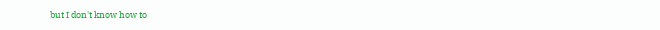but I don't know how to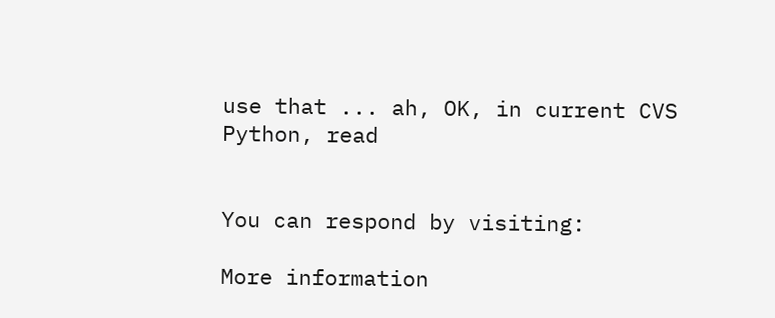use that ... ah, OK, in current CVS Python, read


You can respond by visiting:

More information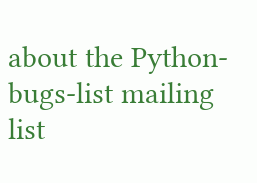about the Python-bugs-list mailing list